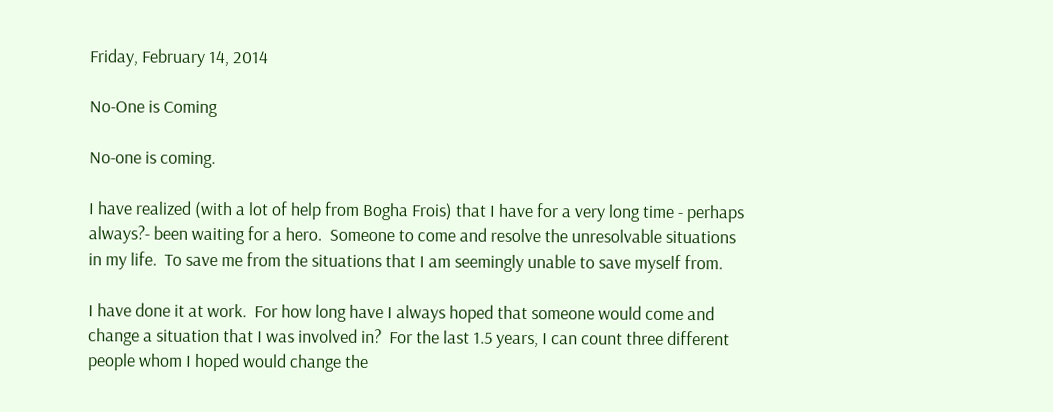Friday, February 14, 2014

No-One is Coming

No-one is coming.

I have realized (with a lot of help from Bogha Frois) that I have for a very long time - perhaps always?- been waiting for a hero.  Someone to come and resolve the unresolvable situations in my life.  To save me from the situations that I am seemingly unable to save myself from.

I have done it at work.  For how long have I always hoped that someone would come and change a situation that I was involved in?  For the last 1.5 years, I can count three different people whom I hoped would change the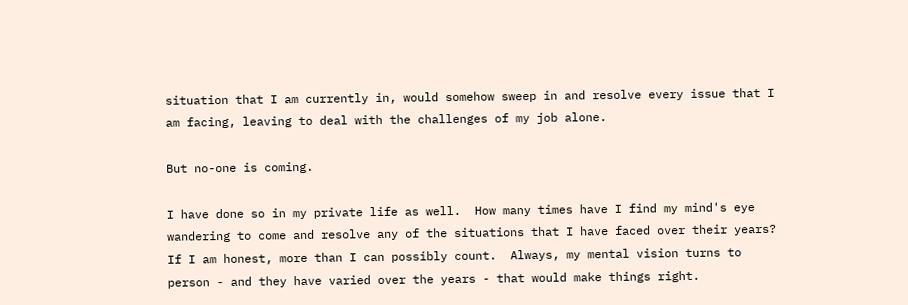situation that I am currently in, would somehow sweep in and resolve every issue that I am facing, leaving to deal with the challenges of my job alone.

But no-one is coming.

I have done so in my private life as well.  How many times have I find my mind's eye wandering to come and resolve any of the situations that I have faced over their years?  If I am honest, more than I can possibly count.  Always, my mental vision turns to person - and they have varied over the years - that would make things right.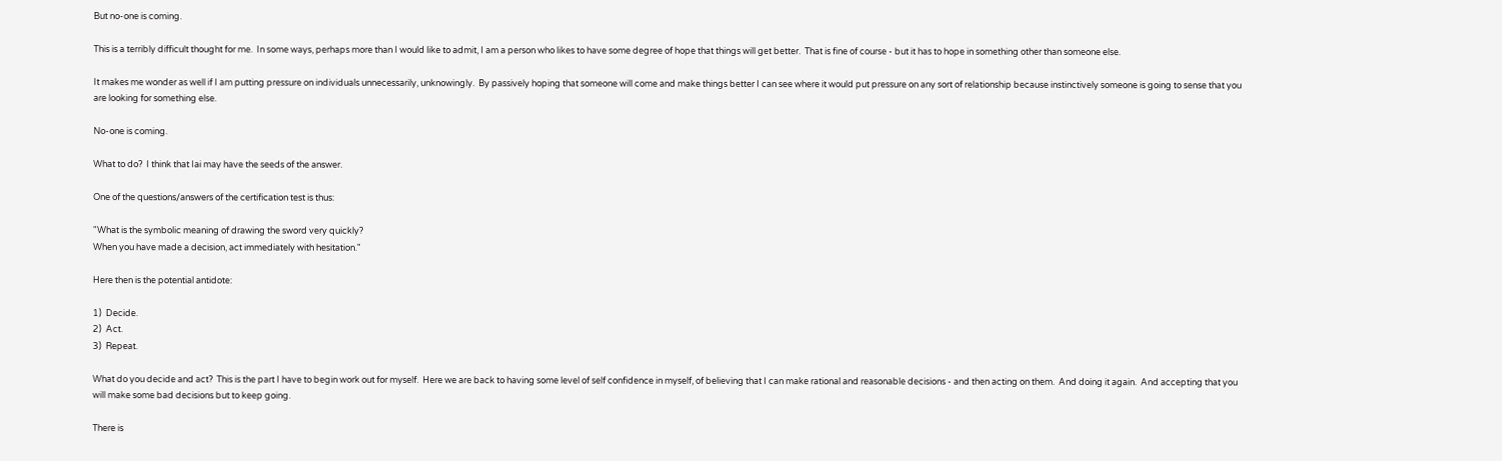But no-one is coming.

This is a terribly difficult thought for me.  In some ways, perhaps more than I would like to admit, I am a person who likes to have some degree of hope that things will get better.  That is fine of course - but it has to hope in something other than someone else.

It makes me wonder as well if I am putting pressure on individuals unnecessarily, unknowingly.  By passively hoping that someone will come and make things better I can see where it would put pressure on any sort of relationship because instinctively someone is going to sense that you are looking for something else.

No-one is coming.

What to do?  I think that Iai may have the seeds of the answer.

One of the questions/answers of the certification test is thus:

"What is the symbolic meaning of drawing the sword very quickly?
When you have made a decision, act immediately with hesitation."

Here then is the potential antidote:

1)  Decide.
2)  Act.
3)  Repeat.

What do you decide and act?  This is the part I have to begin work out for myself.  Here we are back to having some level of self confidence in myself, of believing that I can make rational and reasonable decisions - and then acting on them.  And doing it again.  And accepting that you will make some bad decisions but to keep going.

There is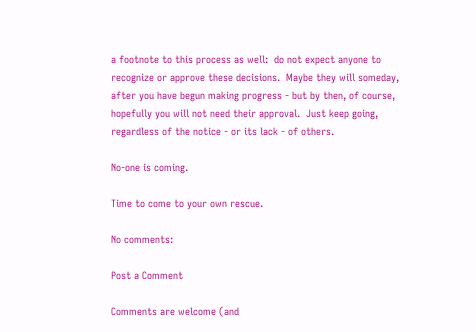a footnote to this process as well:  do not expect anyone to recognize or approve these decisions.  Maybe they will someday, after you have begun making progress - but by then, of course, hopefully you will not need their approval.  Just keep going, regardless of the notice - or its lack - of others.

No-one is coming.

Time to come to your own rescue.

No comments:

Post a Comment

Comments are welcome (and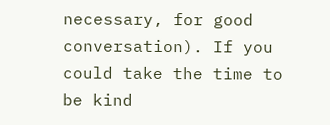necessary, for good conversation). If you could take the time to be kind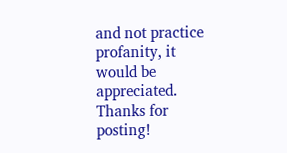and not practice profanity, it would be appreciated. Thanks for posting!